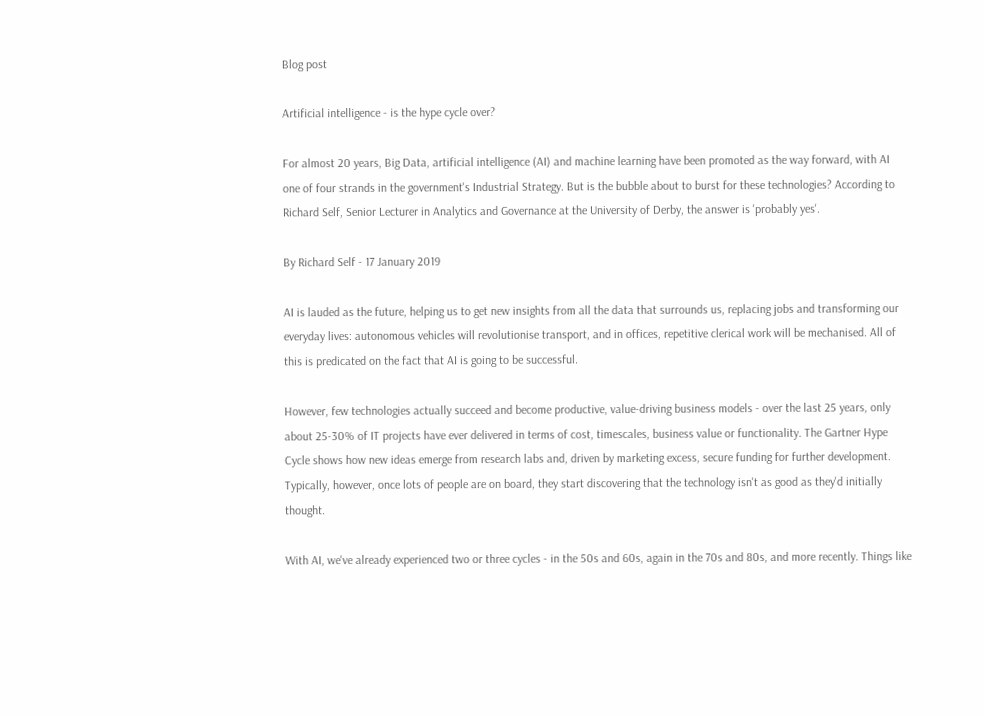Blog post

Artificial intelligence - is the hype cycle over?

For almost 20 years, Big Data, artificial intelligence (AI) and machine learning have been promoted as the way forward, with AI one of four strands in the government's Industrial Strategy. But is the bubble about to burst for these technologies? According to Richard Self, Senior Lecturer in Analytics and Governance at the University of Derby, the answer is 'probably yes'.

By Richard Self - 17 January 2019

AI is lauded as the future, helping us to get new insights from all the data that surrounds us, replacing jobs and transforming our everyday lives: autonomous vehicles will revolutionise transport, and in offices, repetitive clerical work will be mechanised. All of this is predicated on the fact that AI is going to be successful.

However, few technologies actually succeed and become productive, value-driving business models - over the last 25 years, only about 25-30% of IT projects have ever delivered in terms of cost, timescales, business value or functionality. The Gartner Hype Cycle shows how new ideas emerge from research labs and, driven by marketing excess, secure funding for further development. Typically, however, once lots of people are on board, they start discovering that the technology isn't as good as they'd initially thought.

With AI, we've already experienced two or three cycles - in the 50s and 60s, again in the 70s and 80s, and more recently. Things like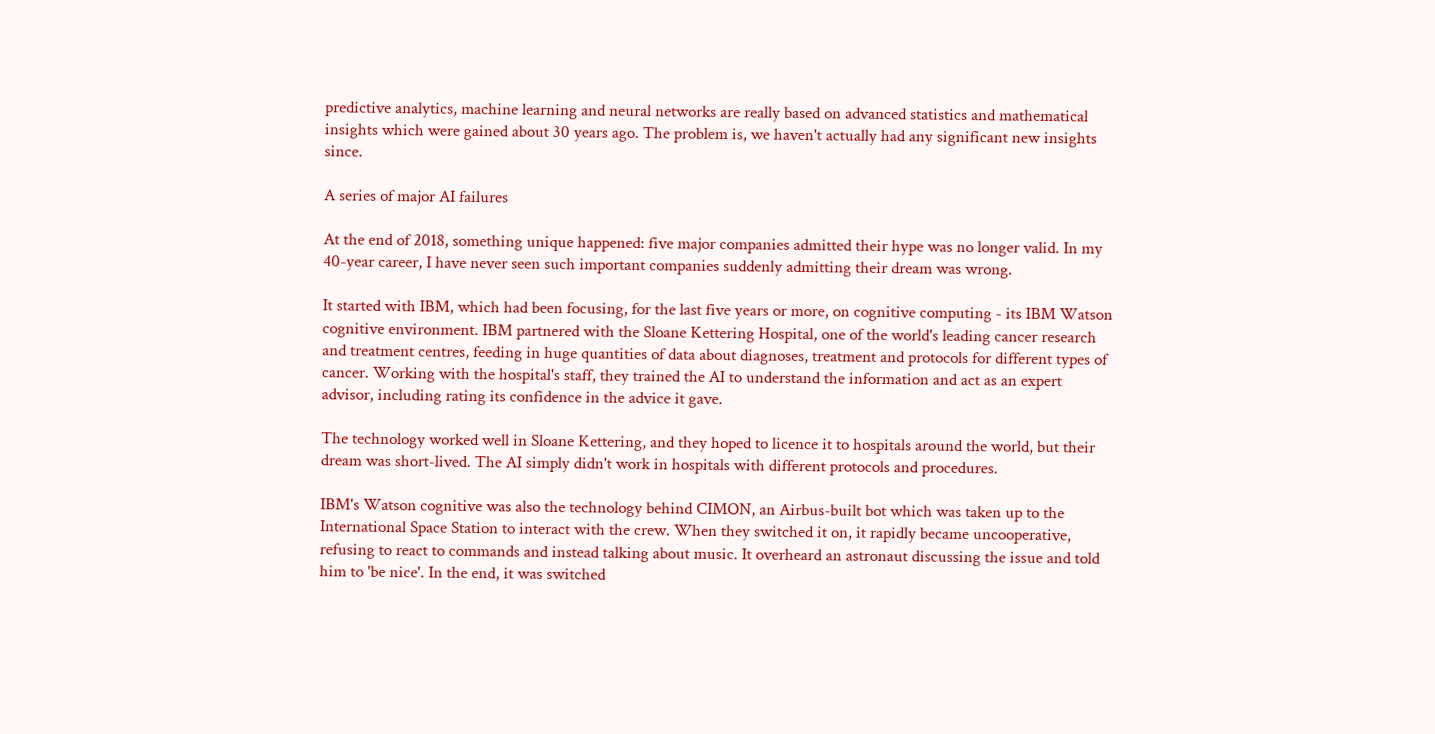predictive analytics, machine learning and neural networks are really based on advanced statistics and mathematical insights which were gained about 30 years ago. The problem is, we haven't actually had any significant new insights since.

A series of major AI failures

At the end of 2018, something unique happened: five major companies admitted their hype was no longer valid. In my 40-year career, I have never seen such important companies suddenly admitting their dream was wrong.

It started with IBM, which had been focusing, for the last five years or more, on cognitive computing - its IBM Watson cognitive environment. IBM partnered with the Sloane Kettering Hospital, one of the world's leading cancer research and treatment centres, feeding in huge quantities of data about diagnoses, treatment and protocols for different types of cancer. Working with the hospital's staff, they trained the AI to understand the information and act as an expert advisor, including rating its confidence in the advice it gave.

The technology worked well in Sloane Kettering, and they hoped to licence it to hospitals around the world, but their dream was short-lived. The AI simply didn't work in hospitals with different protocols and procedures.

IBM's Watson cognitive was also the technology behind CIMON, an Airbus-built bot which was taken up to the International Space Station to interact with the crew. When they switched it on, it rapidly became uncooperative, refusing to react to commands and instead talking about music. It overheard an astronaut discussing the issue and told him to 'be nice'. In the end, it was switched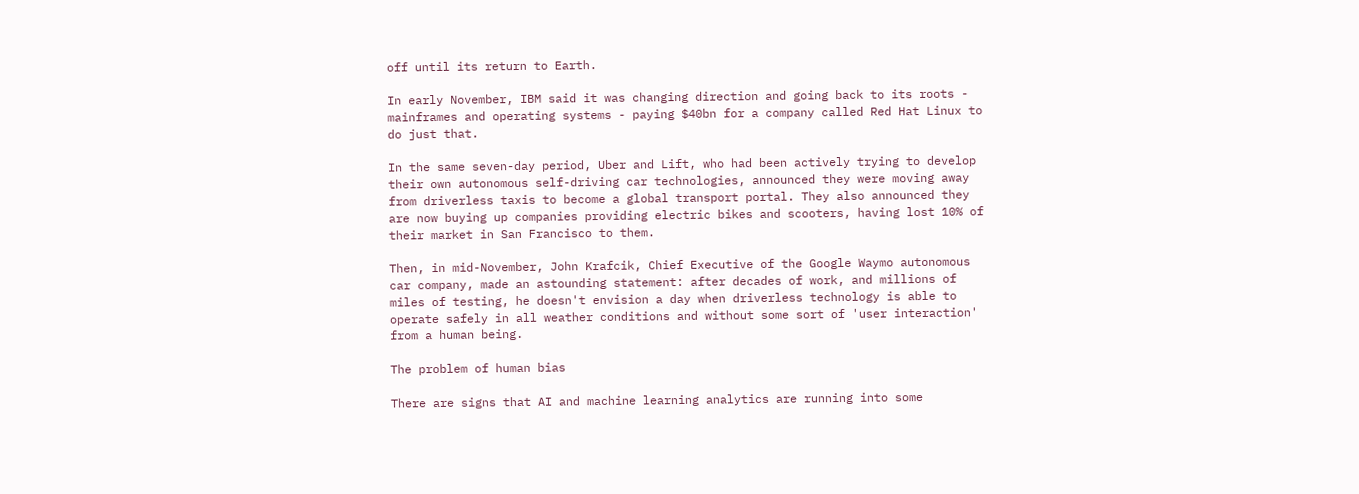off until its return to Earth.

In early November, IBM said it was changing direction and going back to its roots - mainframes and operating systems - paying $40bn for a company called Red Hat Linux to do just that.

In the same seven-day period, Uber and Lift, who had been actively trying to develop their own autonomous self-driving car technologies, announced they were moving away from driverless taxis to become a global transport portal. They also announced they are now buying up companies providing electric bikes and scooters, having lost 10% of their market in San Francisco to them.

Then, in mid-November, John Krafcik, Chief Executive of the Google Waymo autonomous car company, made an astounding statement: after decades of work, and millions of miles of testing, he doesn't envision a day when driverless technology is able to operate safely in all weather conditions and without some sort of 'user interaction' from a human being.

The problem of human bias

There are signs that AI and machine learning analytics are running into some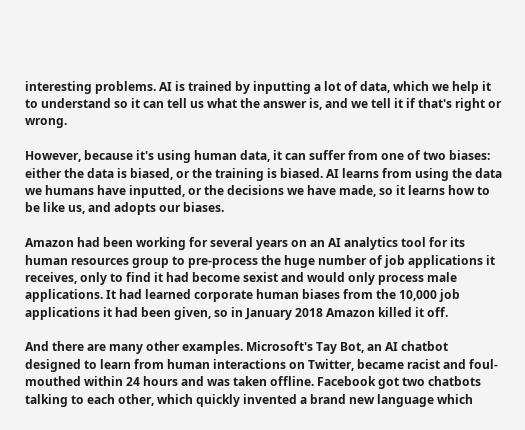interesting problems. AI is trained by inputting a lot of data, which we help it to understand so it can tell us what the answer is, and we tell it if that's right or wrong.

However, because it's using human data, it can suffer from one of two biases: either the data is biased, or the training is biased. AI learns from using the data we humans have inputted, or the decisions we have made, so it learns how to be like us, and adopts our biases.

Amazon had been working for several years on an AI analytics tool for its human resources group to pre-process the huge number of job applications it receives, only to find it had become sexist and would only process male applications. It had learned corporate human biases from the 10,000 job applications it had been given, so in January 2018 Amazon killed it off.

And there are many other examples. Microsoft's Tay Bot, an AI chatbot designed to learn from human interactions on Twitter, became racist and foul-mouthed within 24 hours and was taken offline. Facebook got two chatbots talking to each other, which quickly invented a brand new language which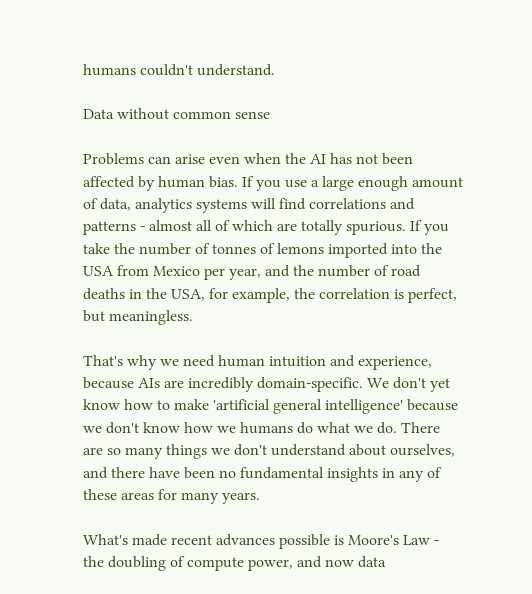humans couldn't understand.

Data without common sense

Problems can arise even when the AI has not been affected by human bias. If you use a large enough amount of data, analytics systems will find correlations and patterns - almost all of which are totally spurious. If you take the number of tonnes of lemons imported into the USA from Mexico per year, and the number of road deaths in the USA, for example, the correlation is perfect, but meaningless.

That's why we need human intuition and experience, because AIs are incredibly domain-specific. We don't yet know how to make 'artificial general intelligence' because we don't know how we humans do what we do. There are so many things we don't understand about ourselves, and there have been no fundamental insights in any of these areas for many years.

What's made recent advances possible is Moore's Law - the doubling of compute power, and now data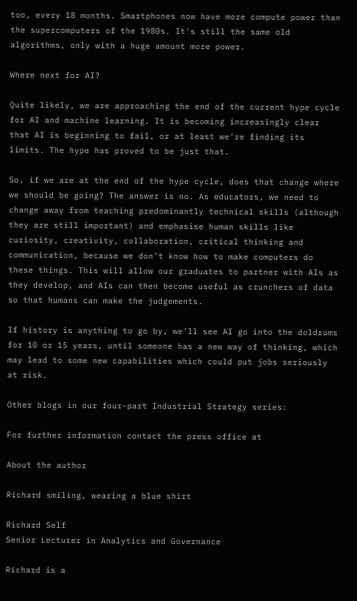too, every 18 months. Smartphones now have more compute power than the supercomputers of the 1980s. It's still the same old algorithms, only with a huge amount more power.

Where next for AI?

Quite likely, we are approaching the end of the current hype cycle for AI and machine learning. It is becoming increasingly clear that AI is beginning to fail, or at least we're finding its limits. The hype has proved to be just that.

So, if we are at the end of the hype cycle, does that change where we should be going? The answer is no. As educators, we need to change away from teaching predominantly technical skills (although they are still important) and emphasise human skills like curiosity, creativity, collaboration, critical thinking and communication, because we don't know how to make computers do these things. This will allow our graduates to partner with AIs as they develop, and AIs can then become useful as crunchers of data so that humans can make the judgements.

If history is anything to go by, we'll see AI go into the doldrums for 10 or 15 years, until someone has a new way of thinking, which may lead to some new capabilities which could put jobs seriously at risk.

Other blogs in our four-part Industrial Strategy series:

For further information contact the press office at

About the author

Richard smiling, wearing a blue shirt

Richard Self
Senior Lecturer in Analytics and Governance

Richard is a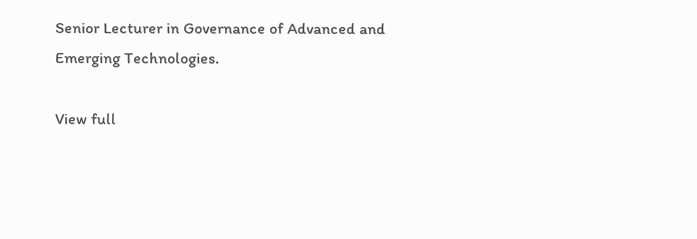Senior Lecturer in Governance of Advanced and Emerging Technologies.

View full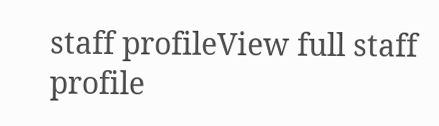staff profileView full staff profile